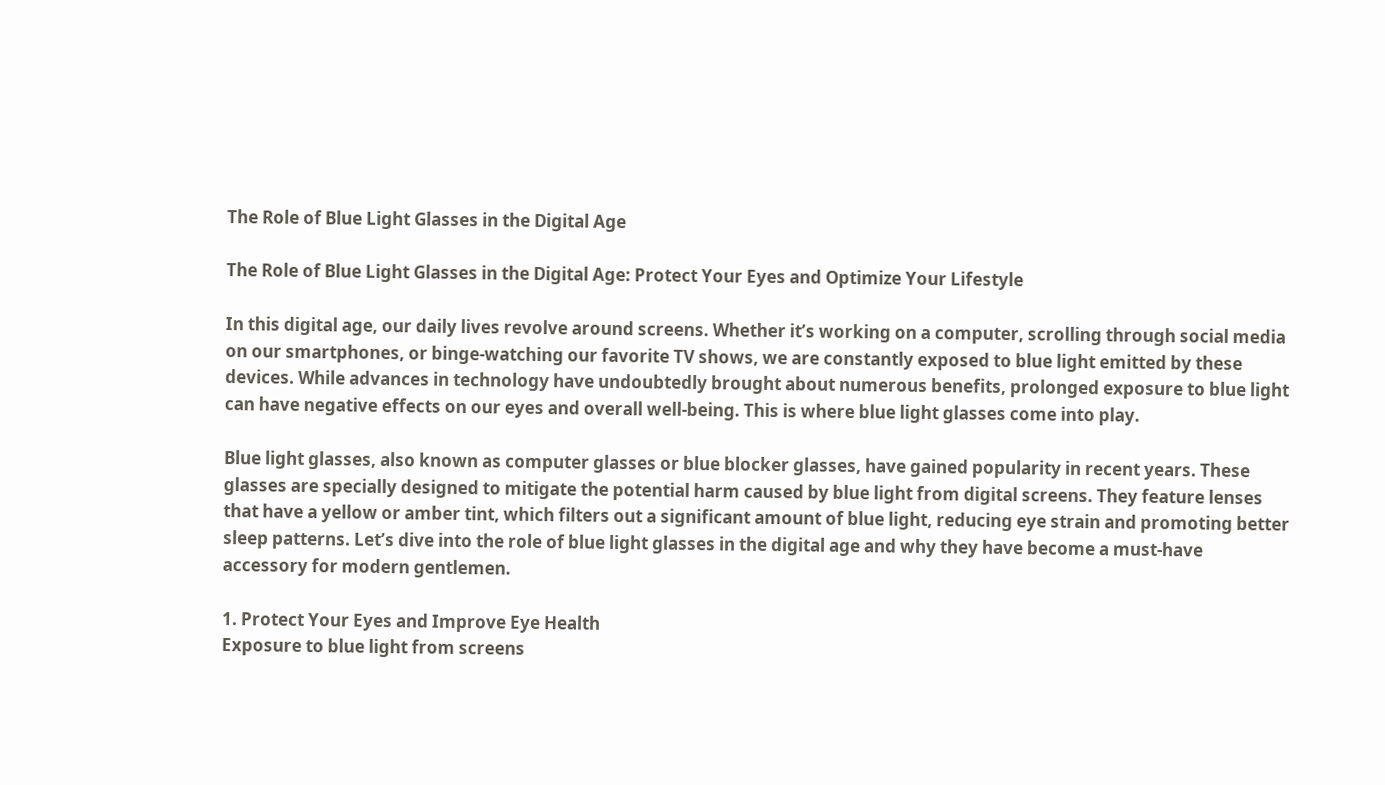The Role of Blue Light Glasses in the Digital Age

The Role of Blue Light Glasses in the Digital Age: Protect Your Eyes and Optimize Your Lifestyle

In this digital age, our daily lives revolve around screens. Whether it’s working on a computer, scrolling through social media on our smartphones, or binge-watching our favorite TV shows, we are constantly exposed to blue light emitted by these devices. While advances in technology have undoubtedly brought about numerous benefits, prolonged exposure to blue light can have negative effects on our eyes and overall well-being. This is where blue light glasses come into play.

Blue light glasses, also known as computer glasses or blue blocker glasses, have gained popularity in recent years. These glasses are specially designed to mitigate the potential harm caused by blue light from digital screens. They feature lenses that have a yellow or amber tint, which filters out a significant amount of blue light, reducing eye strain and promoting better sleep patterns. Let’s dive into the role of blue light glasses in the digital age and why they have become a must-have accessory for modern gentlemen.

1. Protect Your Eyes and Improve Eye Health
Exposure to blue light from screens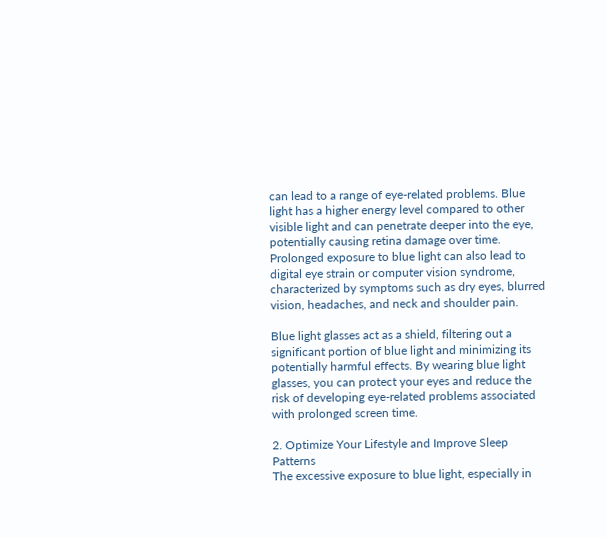can lead to a range of eye-related problems. Blue light has a higher energy level compared to other visible light and can penetrate deeper into the eye, potentially causing retina damage over time. Prolonged exposure to blue light can also lead to digital eye strain or computer vision syndrome, characterized by symptoms such as dry eyes, blurred vision, headaches, and neck and shoulder pain.

Blue light glasses act as a shield, filtering out a significant portion of blue light and minimizing its potentially harmful effects. By wearing blue light glasses, you can protect your eyes and reduce the risk of developing eye-related problems associated with prolonged screen time.

2. Optimize Your Lifestyle and Improve Sleep Patterns
The excessive exposure to blue light, especially in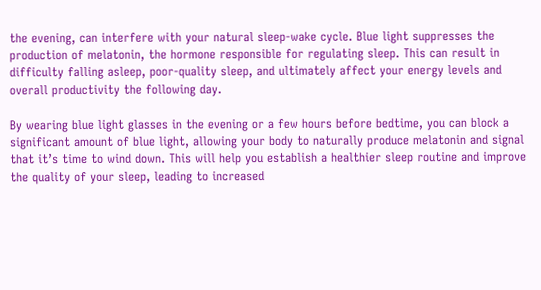the evening, can interfere with your natural sleep-wake cycle. Blue light suppresses the production of melatonin, the hormone responsible for regulating sleep. This can result in difficulty falling asleep, poor-quality sleep, and ultimately affect your energy levels and overall productivity the following day.

By wearing blue light glasses in the evening or a few hours before bedtime, you can block a significant amount of blue light, allowing your body to naturally produce melatonin and signal that it’s time to wind down. This will help you establish a healthier sleep routine and improve the quality of your sleep, leading to increased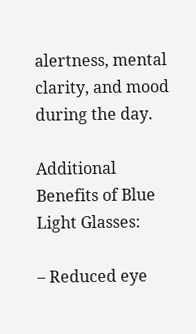alertness, mental clarity, and mood during the day.

Additional Benefits of Blue Light Glasses:

– Reduced eye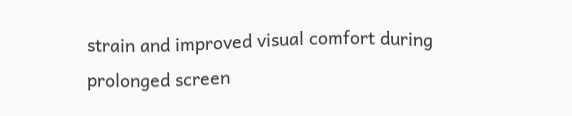strain and improved visual comfort during prolonged screen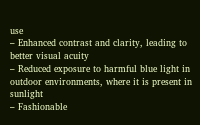use
– Enhanced contrast and clarity, leading to better visual acuity
– Reduced exposure to harmful blue light in outdoor environments, where it is present in sunlight
– Fashionable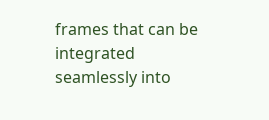frames that can be integrated seamlessly into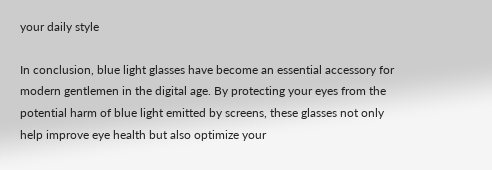your daily style

In conclusion, blue light glasses have become an essential accessory for modern gentlemen in the digital age. By protecting your eyes from the potential harm of blue light emitted by screens, these glasses not only help improve eye health but also optimize your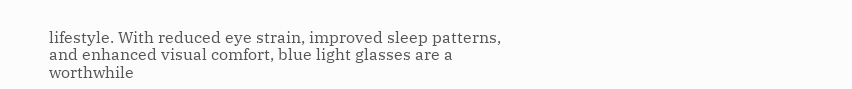lifestyle. With reduced eye strain, improved sleep patterns, and enhanced visual comfort, blue light glasses are a worthwhile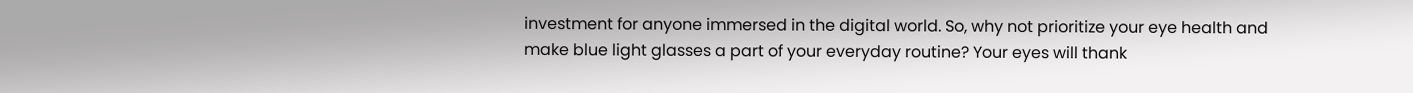investment for anyone immersed in the digital world. So, why not prioritize your eye health and make blue light glasses a part of your everyday routine? Your eyes will thank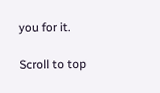you for it.

Scroll to top